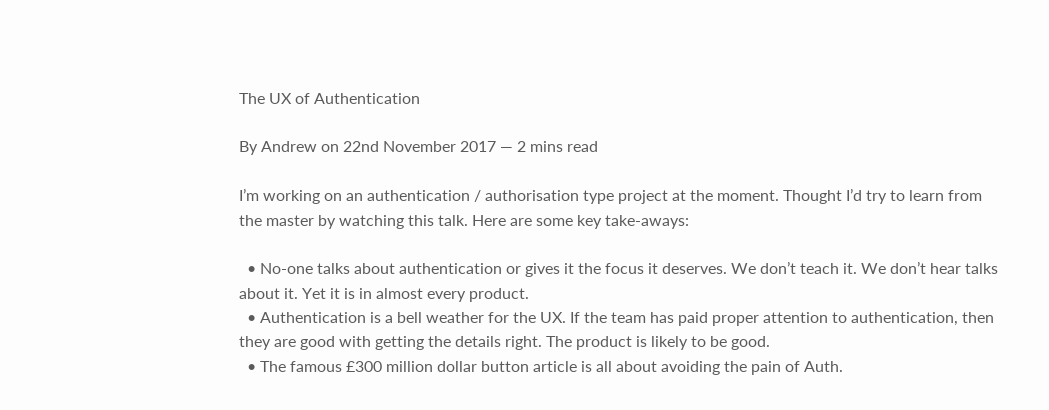The UX of Authentication

By Andrew on 22nd November 2017 — 2 mins read

I’m working on an authentication / authorisation type project at the moment. Thought I’d try to learn from the master by watching this talk. Here are some key take-aways:

  • No-one talks about authentication or gives it the focus it deserves. We don’t teach it. We don’t hear talks about it. Yet it is in almost every product.
  • Authentication is a bell weather for the UX. If the team has paid proper attention to authentication, then they are good with getting the details right. The product is likely to be good.
  • The famous £300 million dollar button article is all about avoiding the pain of Auth.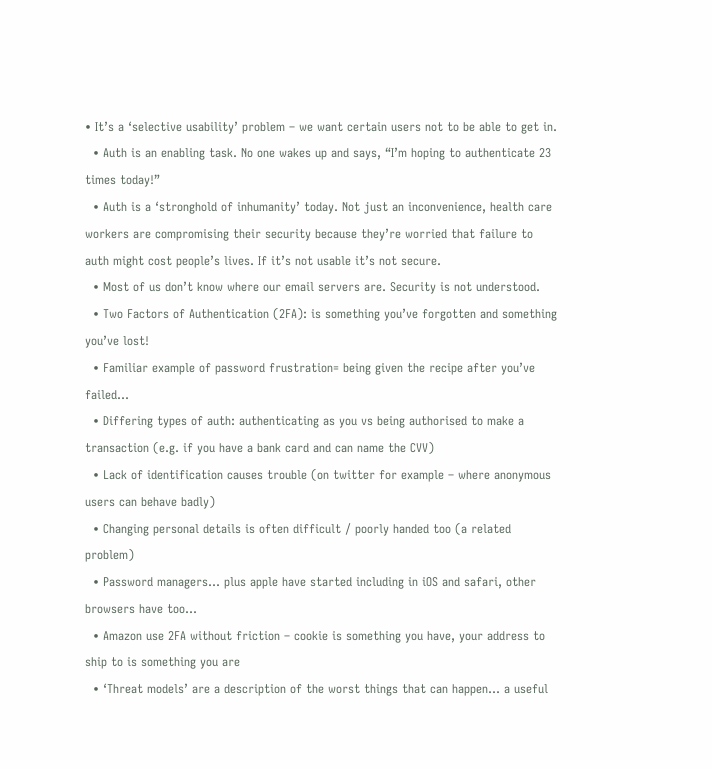• It’s a ‘selective usability’ problem – we want certain users not to be able to get in.
  • Auth is an enabling task. No one wakes up and says, “I’m hoping to authenticate 23 times today!”
  • Auth is a ‘stronghold of inhumanity’ today. Not just an inconvenience, health care workers are compromising their security because they’re worried that failure to auth might cost people’s lives. If it’s not usable it’s not secure.
  • Most of us don’t know where our email servers are. Security is not understood.
  • Two Factors of Authentication (2FA): is something you’ve forgotten and something you’ve lost!
  • Familiar example of password frustration= being given the recipe after you’ve failed…
  • Differing types of auth: authenticating as you vs being authorised to make a transaction (e.g. if you have a bank card and can name the CVV)
  • Lack of identification causes trouble (on twitter for example – where anonymous users can behave badly)
  • Changing personal details is often difficult / poorly handed too (a related problem)
  • Password managers… plus apple have started including in iOS and safari, other browsers have too…
  • Amazon use 2FA without friction – cookie is something you have, your address to ship to is something you are
  • ‘Threat models’ are a description of the worst things that can happen… a useful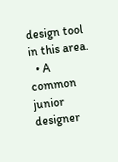design tool in this area.
  • A common junior designer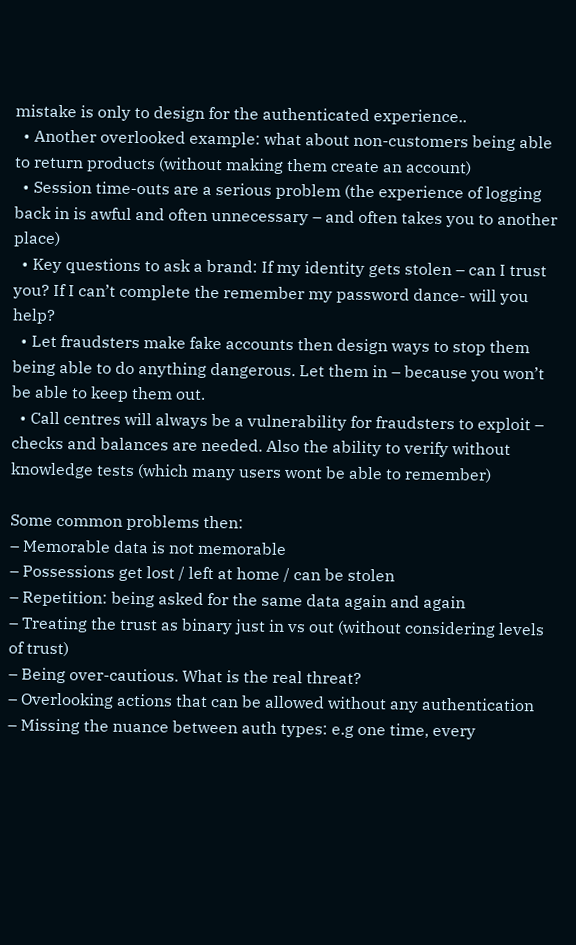mistake is only to design for the authenticated experience..
  • Another overlooked example: what about non-customers being able to return products (without making them create an account)
  • Session time-outs are a serious problem (the experience of logging back in is awful and often unnecessary – and often takes you to another place)
  • Key questions to ask a brand: If my identity gets stolen – can I trust you? If I can’t complete the remember my password dance- will you help?
  • Let fraudsters make fake accounts then design ways to stop them being able to do anything dangerous. Let them in – because you won’t be able to keep them out.
  • Call centres will always be a vulnerability for fraudsters to exploit – checks and balances are needed. Also the ability to verify without knowledge tests (which many users wont be able to remember)

Some common problems then:
– Memorable data is not memorable
– Possessions get lost / left at home / can be stolen
– Repetition: being asked for the same data again and again
– Treating the trust as binary just in vs out (without considering levels of trust)
– Being over-cautious. What is the real threat?
– Overlooking actions that can be allowed without any authentication
– Missing the nuance between auth types: e.g one time, every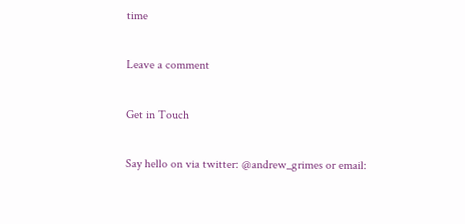time

Leave a comment

Get in Touch

Say hello on via twitter: @andrew_grimes or email: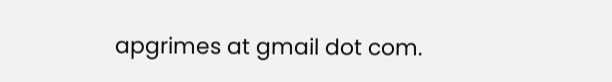apgrimes at gmail dot com.